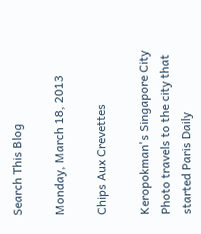Search This Blog

Monday, March 18, 2013

Chips Aux Crevettes

Keropokman's Singapore City Photo travels to the city that started Paris Daily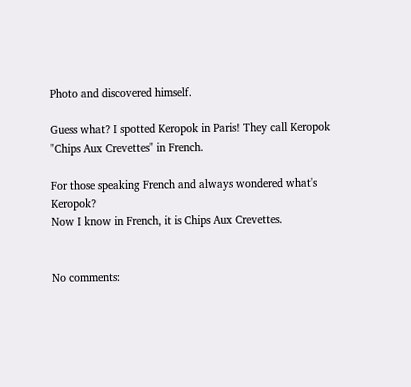Photo and discovered himself.

Guess what? I spotted Keropok in Paris! They call Keropok "Chips Aux Crevettes" in French.

For those speaking French and always wondered what's Keropok?
Now I know in French, it is Chips Aux Crevettes.


No comments: